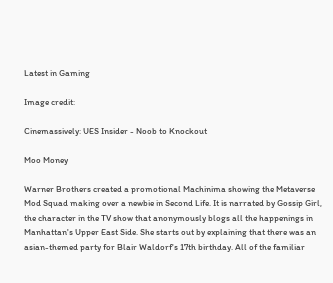Latest in Gaming

Image credit:

Cinemassively: UES Insider - Noob to Knockout

Moo Money

Warner Brothers created a promotional Machinima showing the Metaverse Mod Squad making over a newbie in Second Life. It is narrated by Gossip Girl, the character in the TV show that anonymously blogs all the happenings in Manhattan's Upper East Side. She starts out by explaining that there was an asian-themed party for Blair Waldorf's 17th birthday. All of the familiar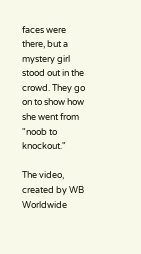faces were there, but a mystery girl stood out in the crowd. They go on to show how she went from "noob to knockout."

The video, created by WB Worldwide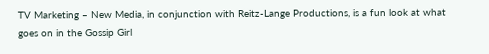TV Marketing – New Media, in conjunction with Reitz-Lange Productions, is a fun look at what goes on in the Gossip Girl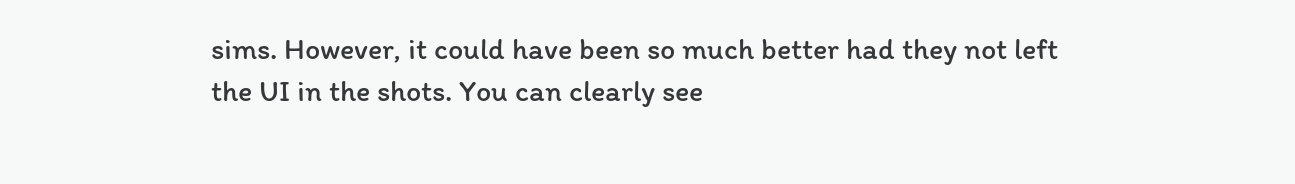sims. However, it could have been so much better had they not left the UI in the shots. You can clearly see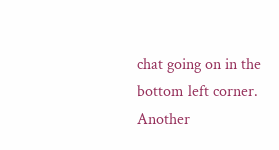chat going on in the bottom left corner. Another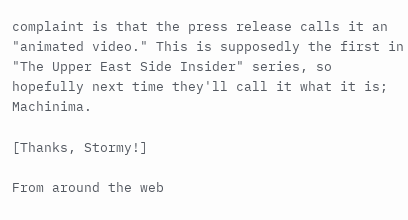complaint is that the press release calls it an "animated video." This is supposedly the first in "The Upper East Side Insider" series, so hopefully next time they'll call it what it is; Machinima.

[Thanks, Stormy!]

From around the web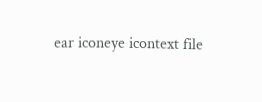ear iconeye icontext file